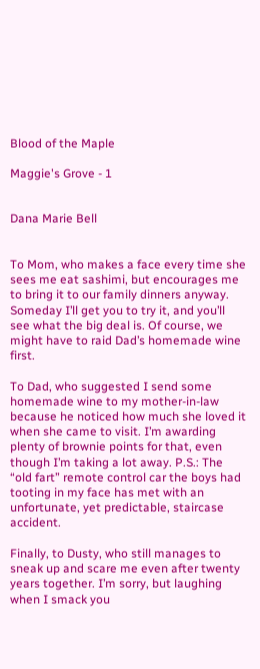Blood of the Maple

Maggie's Grove - 1


Dana Marie Bell


To Mom, who makes a face every time she sees me eat sashimi, but encourages me to bring it to our family dinners anyway. Someday I’ll get you to try it, and you’ll see what the big deal is. Of course, we might have to raid Dad’s homemade wine first.

To Dad, who suggested I send some homemade wine to my mother-in-law because he noticed how much she loved it when she came to visit. I’m awarding plenty of brownie points for that, even though I’m taking a lot away. P.S.: The “old fart” remote control car the boys had tooting in my face has met with an unfortunate, yet predictable, staircase accident.

Finally, to Dusty, who still manages to sneak up and scare me even after twenty years together. I’m sorry, but laughing when I smack you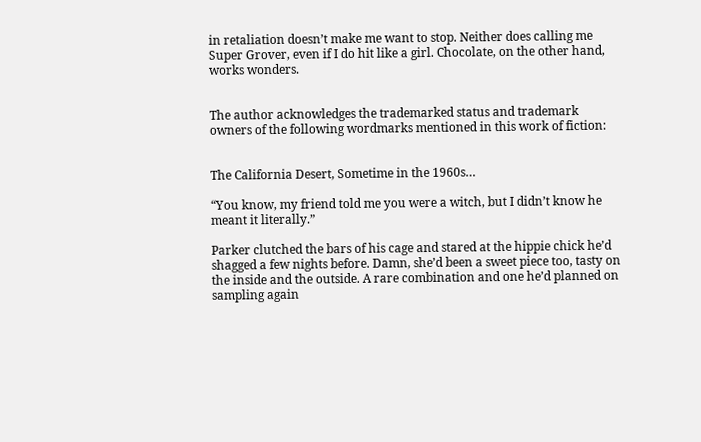in retaliation doesn’t make me want to stop. Neither does calling me Super Grover, even if I do hit like a girl. Chocolate, on the other hand, works wonders.


The author acknowledges the trademarked status and trademark owners of the following wordmarks mentioned in this work of fiction:


The California Desert, Sometime in the 1960s…

“You know, my friend told me you were a witch, but I didn’t know he meant it literally.”

Parker clutched the bars of his cage and stared at the hippie chick he’d shagged a few nights before. Damn, she’d been a sweet piece too, tasty on the inside and the outside. A rare combination and one he’d planned on sampling again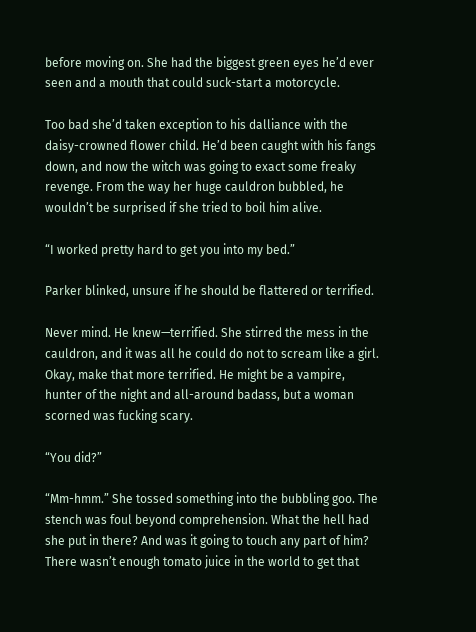before moving on. She had the biggest green eyes he’d ever seen and a mouth that could suck-start a motorcycle.

Too bad she’d taken exception to his dalliance with the daisy-crowned flower child. He’d been caught with his fangs down, and now the witch was going to exact some freaky revenge. From the way her huge cauldron bubbled, he wouldn’t be surprised if she tried to boil him alive.

“I worked pretty hard to get you into my bed.”

Parker blinked, unsure if he should be flattered or terrified.

Never mind. He knew—terrified. She stirred the mess in the cauldron, and it was all he could do not to scream like a girl. Okay, make that more terrified. He might be a vampire, hunter of the night and all-around badass, but a woman scorned was fucking scary.

“You did?”

“Mm-hmm.” She tossed something into the bubbling goo. The stench was foul beyond comprehension. What the hell had she put in there? And was it going to touch any part of him? There wasn’t enough tomato juice in the world to get that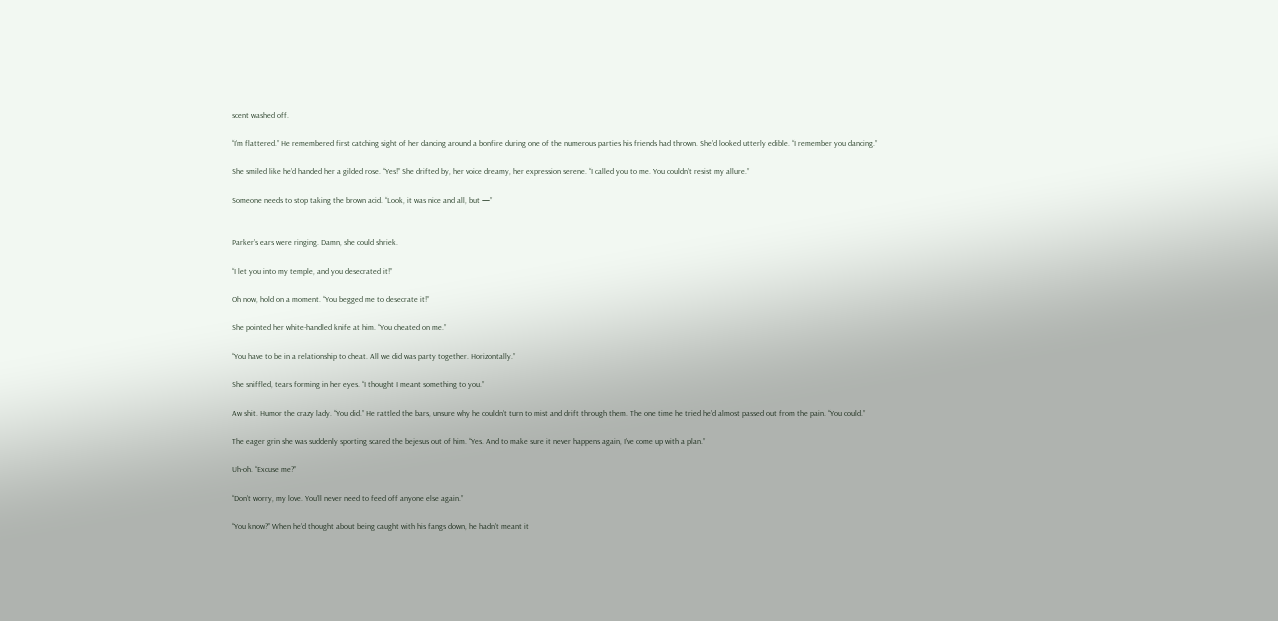scent washed off.

“I’m flattered.” He remembered first catching sight of her dancing around a bonfire during one of the numerous parties his friends had thrown. She’d looked utterly edible. “I remember you dancing.”

She smiled like he’d handed her a gilded rose. “Yes!” She drifted by, her voice dreamy, her expression serene. “I called you to me. You couldn’t resist my allure.”

Someone needs to stop taking the brown acid. “Look, it was nice and all, but —”


Parker’s ears were ringing. Damn, she could shriek.

“I let you into my temple, and you desecrated it!”

Oh now, hold on a moment. “You begged me to desecrate it!”

She pointed her white-handled knife at him. “You cheated on me.”

“You have to be in a relationship to cheat. All we did was party together. Horizontally.”

She sniffled, tears forming in her eyes. “I thought I meant something to you.”

Aw shit. Humor the crazy lady. “You did.” He rattled the bars, unsure why he couldn’t turn to mist and drift through them. The one time he tried he’d almost passed out from the pain. “You could.”

The eager grin she was suddenly sporting scared the bejesus out of him. “Yes. And to make sure it never happens again, I’ve come up with a plan.”

Uh-oh. “Excuse me?”

“Don’t worry, my love. You’ll never need to feed off anyone else again.”

“You know?” When he’d thought about being caught with his fangs down, he hadn’t meant it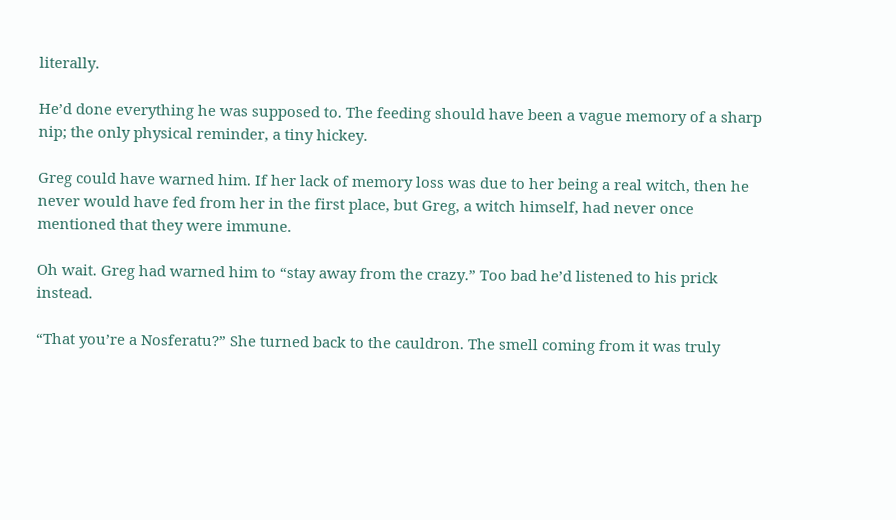literally.

He’d done everything he was supposed to. The feeding should have been a vague memory of a sharp nip; the only physical reminder, a tiny hickey.

Greg could have warned him. If her lack of memory loss was due to her being a real witch, then he never would have fed from her in the first place, but Greg, a witch himself, had never once mentioned that they were immune.

Oh wait. Greg had warned him to “stay away from the crazy.” Too bad he’d listened to his prick instead.

“That you’re a Nosferatu?” She turned back to the cauldron. The smell coming from it was truly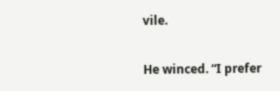vile.

He winced. “I prefer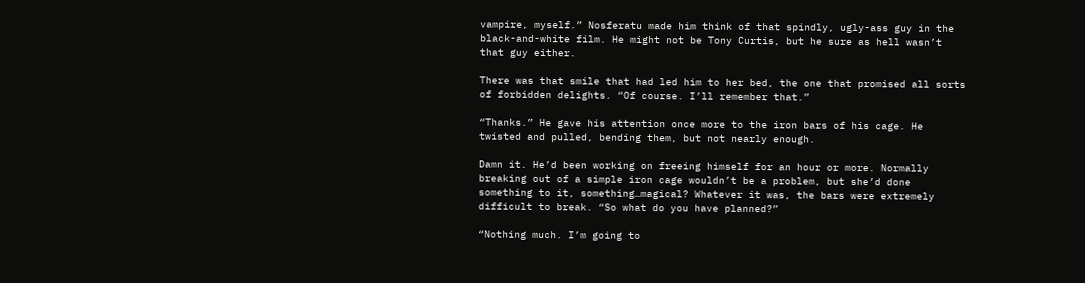vampire, myself.” Nosferatu made him think of that spindly, ugly-ass guy in the black-and-white film. He might not be Tony Curtis, but he sure as hell wasn’t that guy either.

There was that smile that had led him to her bed, the one that promised all sorts of forbidden delights. “Of course. I’ll remember that.”

“Thanks.” He gave his attention once more to the iron bars of his cage. He twisted and pulled, bending them, but not nearly enough.

Damn it. He’d been working on freeing himself for an hour or more. Normally breaking out of a simple iron cage wouldn’t be a problem, but she’d done something to it, something…magical? Whatever it was, the bars were extremely difficult to break. “So what do you have planned?”

“Nothing much. I’m going to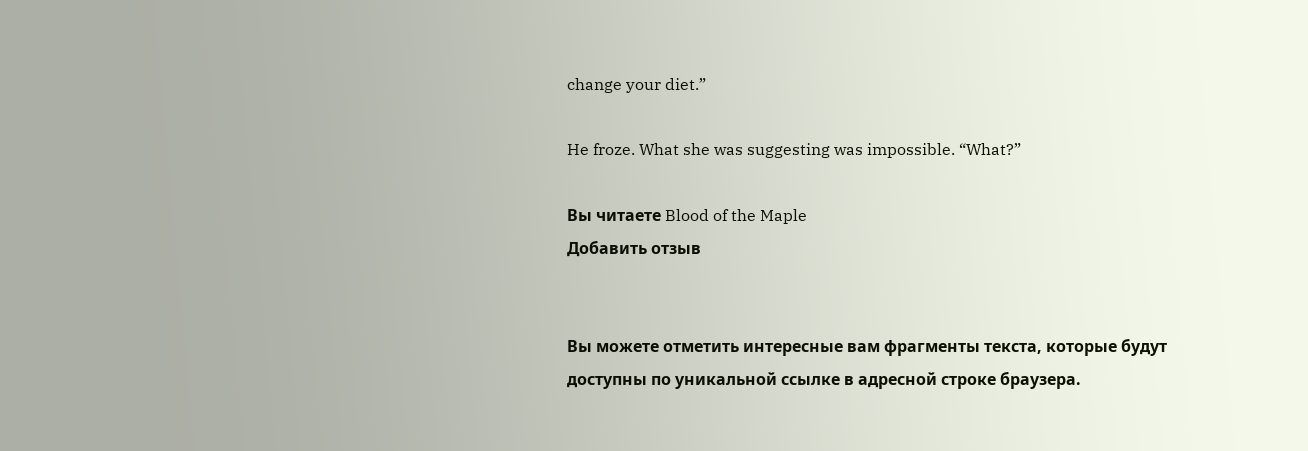change your diet.”

He froze. What she was suggesting was impossible. “What?”

Вы читаете Blood of the Maple
Добавить отзыв


Вы можете отметить интересные вам фрагменты текста, которые будут доступны по уникальной ссылке в адресной строке браузера.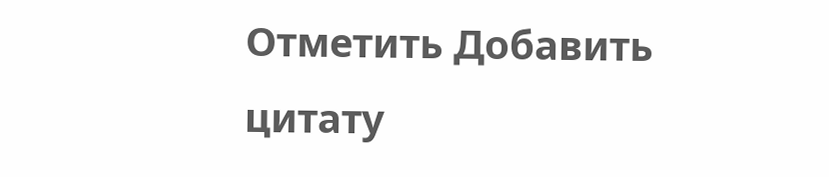Отметить Добавить цитату